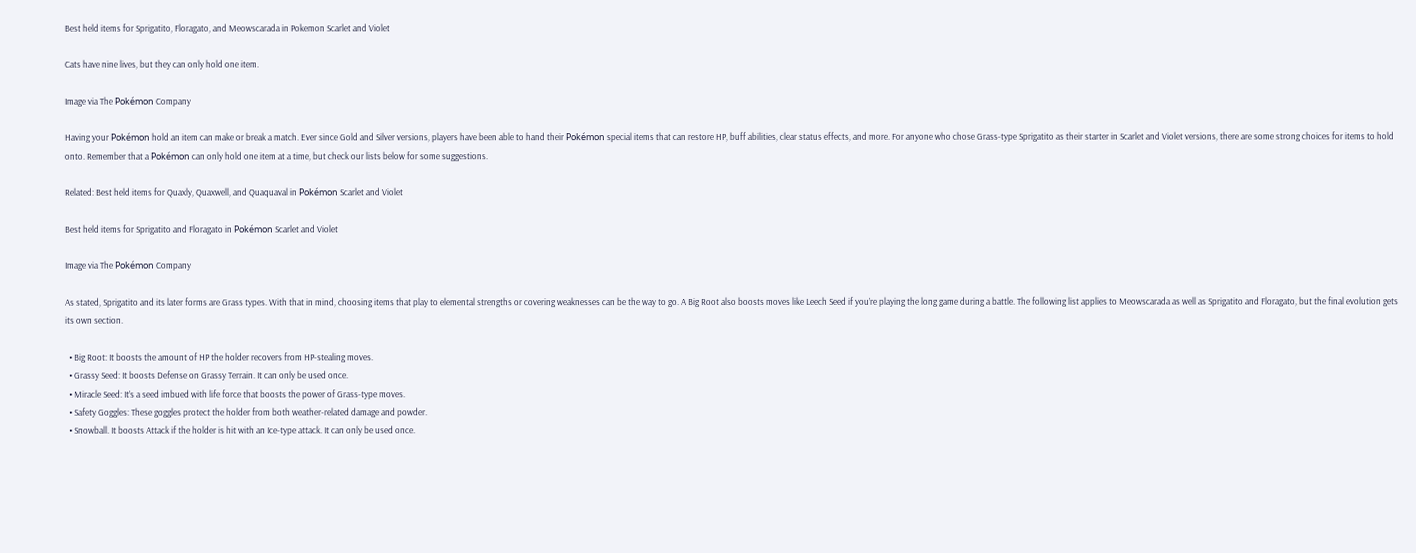Best held items for Sprigatito, Floragato, and Meowscarada in Pokemon Scarlet and Violet

Cats have nine lives, but they can only hold one item.

Image via The Pokémon Company

Having your Pokémon hold an item can make or break a match. Ever since Gold and Silver versions, players have been able to hand their Pokémon special items that can restore HP, buff abilities, clear status effects, and more. For anyone who chose Grass-type Sprigatito as their starter in Scarlet and Violet versions, there are some strong choices for items to hold onto. Remember that a Pokémon can only hold one item at a time, but check our lists below for some suggestions.

Related: Best held items for Quaxly, Quaxwell, and Quaquaval in Pokémon Scarlet and Violet

Best held items for Sprigatito and Floragato in Pokémon Scarlet and Violet

Image via The Pokémon Company

As stated, Sprigatito and its later forms are Grass types. With that in mind, choosing items that play to elemental strengths or covering weaknesses can be the way to go. A Big Root also boosts moves like Leech Seed if you’re playing the long game during a battle. The following list applies to Meowscarada as well as Sprigatito and Floragato, but the final evolution gets its own section.

  • Big Root: It boosts the amount of HP the holder recovers from HP-stealing moves.
  • Grassy Seed: It boosts Defense on Grassy Terrain. It can only be used once.
  • Miracle Seed: It’s a seed imbued with life force that boosts the power of Grass-type moves.
  • Safety Goggles: These goggles protect the holder from both weather-related damage and powder.
  • Snowball. It boosts Attack if the holder is hit with an Ice-type attack. It can only be used once.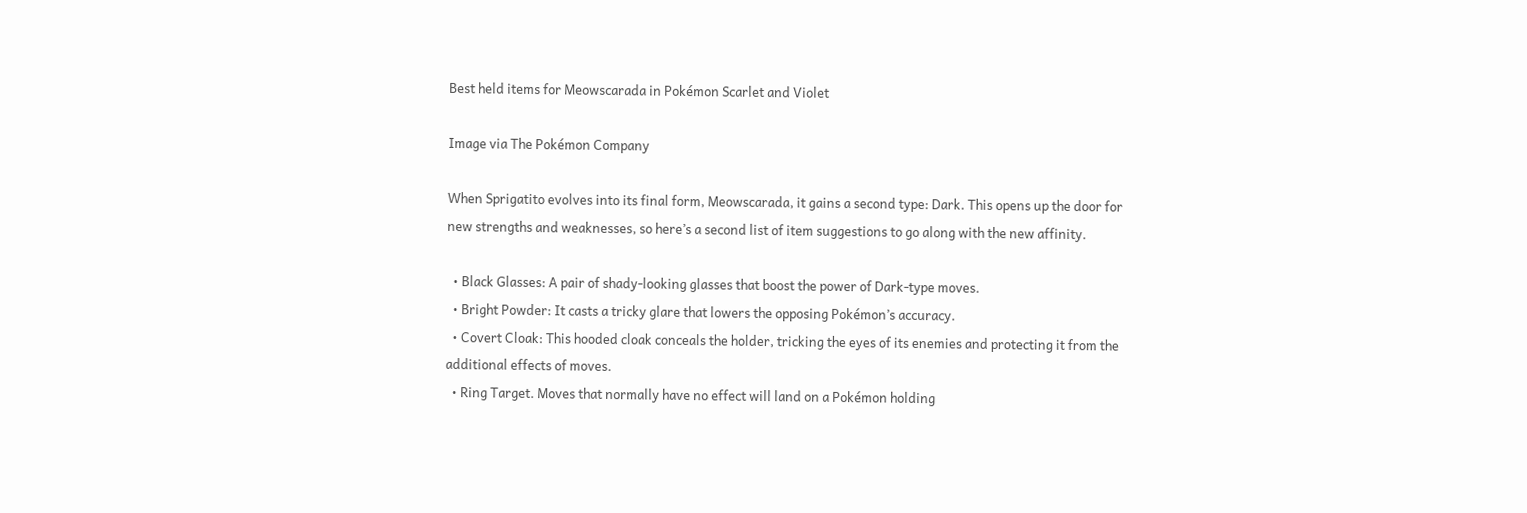Best held items for Meowscarada in Pokémon Scarlet and Violet

Image via The Pokémon Company

When Sprigatito evolves into its final form, Meowscarada, it gains a second type: Dark. This opens up the door for new strengths and weaknesses, so here’s a second list of item suggestions to go along with the new affinity.

  • Black Glasses: A pair of shady-looking glasses that boost the power of Dark-type moves.
  • Bright Powder: It casts a tricky glare that lowers the opposing Pokémon’s accuracy.
  • Covert Cloak: This hooded cloak conceals the holder, tricking the eyes of its enemies and protecting it from the additional effects of moves.
  • Ring Target. Moves that normally have no effect will land on a Pokémon holding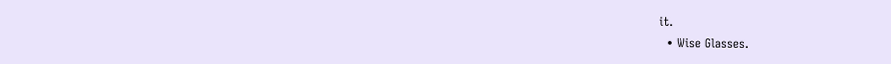it.
  • Wise Glasses.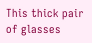This thick pair of glasses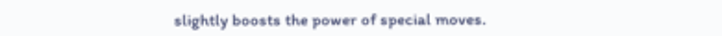slightly boosts the power of special moves.